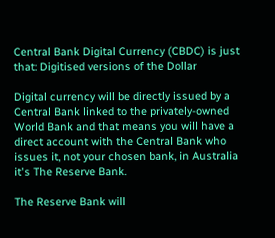Central Bank Digital Currency (CBDC) is just that: Digitised versions of the Dollar

Digital currency will be directly issued by a Central Bank linked to the privately-owned World Bank and that means you will have a direct account with the Central Bank who issues it, not your chosen bank, in Australia it's The Reserve Bank.

The Reserve Bank will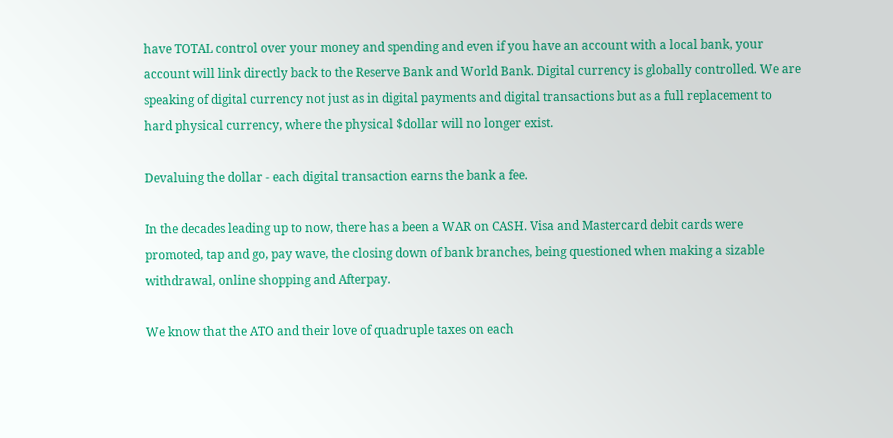have TOTAL control over your money and spending and even if you have an account with a local bank, your account will link directly back to the Reserve Bank and World Bank. Digital currency is globally controlled. We are speaking of digital currency not just as in digital payments and digital transactions but as a full replacement to hard physical currency, where the physical $dollar will no longer exist.

Devaluing the dollar - each digital transaction earns the bank a fee.

In the decades leading up to now, there has a been a WAR on CASH. Visa and Mastercard debit cards were promoted, tap and go, pay wave, the closing down of bank branches, being questioned when making a sizable withdrawal, online shopping and Afterpay.

We know that the ATO and their love of quadruple taxes on each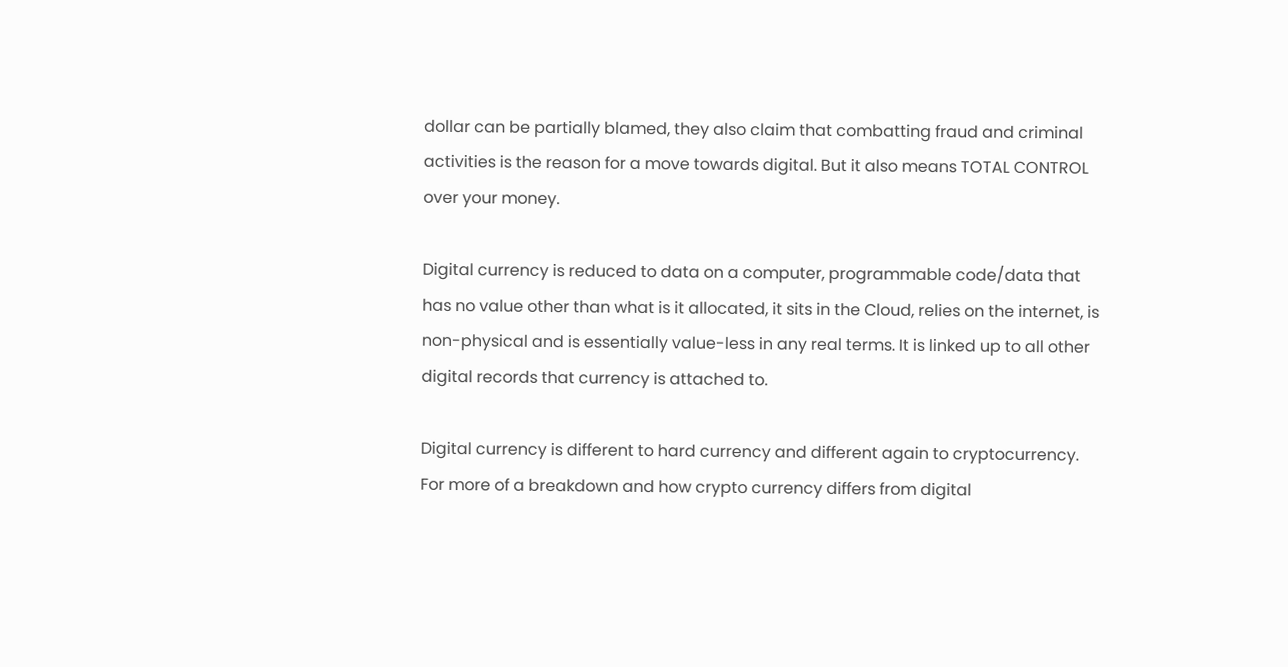dollar can be partially blamed, they also claim that combatting fraud and criminal activities is the reason for a move towards digital. But it also means TOTAL CONTROL over your money.

Digital currency is reduced to data on a computer, programmable code/data that has no value other than what is it allocated, it sits in the Cloud, relies on the internet, is non-physical and is essentially value-less in any real terms. It is linked up to all other digital records that currency is attached to.

Digital currency is different to hard currency and different again to cryptocurrency. For more of a breakdown and how crypto currency differs from digital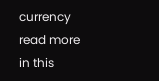currency read more in this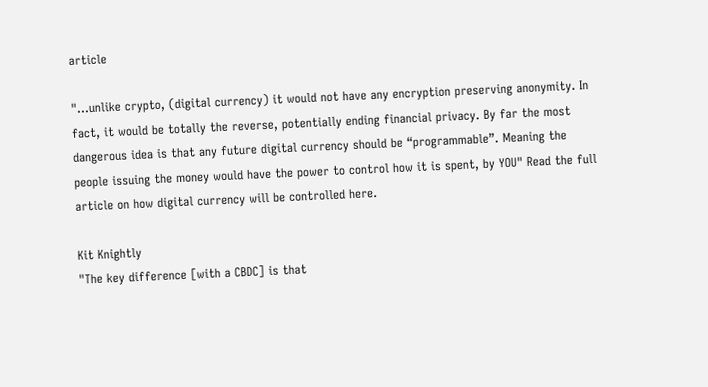article

"...unlike crypto, (digital currency) it would not have any encryption preserving anonymity. In fact, it would be totally the reverse, potentially ending financial privacy. By far the most dangerous idea is that any future digital currency should be “programmable”. Meaning the people issuing the money would have the power to control how it is spent, by YOU" Read the full article on how digital currency will be controlled here.

Kit Knightly
"The key difference [with a CBDC] is that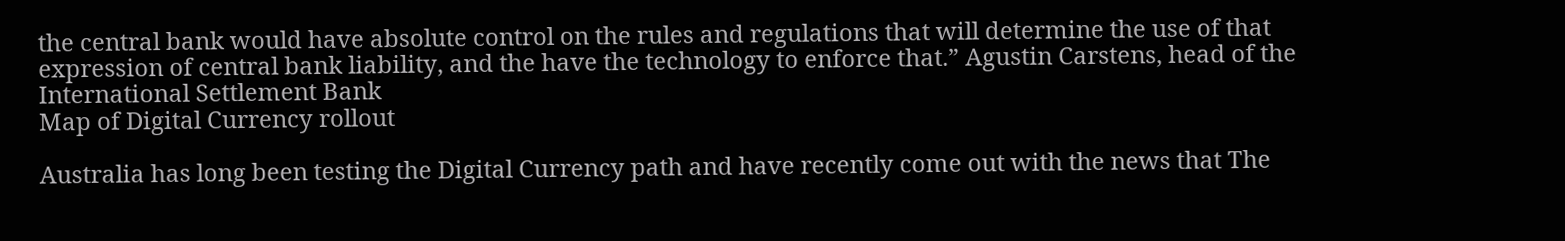the central bank would have absolute control on the rules and regulations that will determine the use of that expression of central bank liability, and the have the technology to enforce that.” Agustin Carstens, head of the International Settlement Bank
Map of Digital Currency rollout

Australia has long been testing the Digital Currency path and have recently come out with the news that The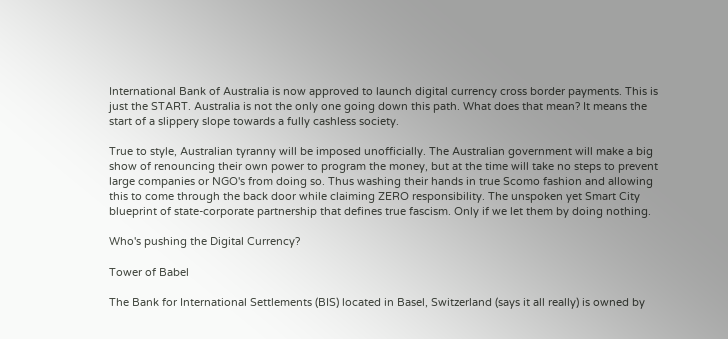International Bank of Australia is now approved to launch digital currency cross border payments. This is just the START. Australia is not the only one going down this path. What does that mean? It means the start of a slippery slope towards a fully cashless society.

True to style, Australian tyranny will be imposed unofficially. The Australian government will make a big show of renouncing their own power to program the money, but at the time will take no steps to prevent large companies or NGO's from doing so. Thus washing their hands in true Scomo fashion and allowing this to come through the back door while claiming ZERO responsibility. The unspoken yet Smart City blueprint of state-corporate partnership that defines true fascism. Only if we let them by doing nothing.

Who's pushing the Digital Currency?

Tower of Babel

The Bank for International Settlements (BIS) located in Basel, Switzerland (says it all really) is owned by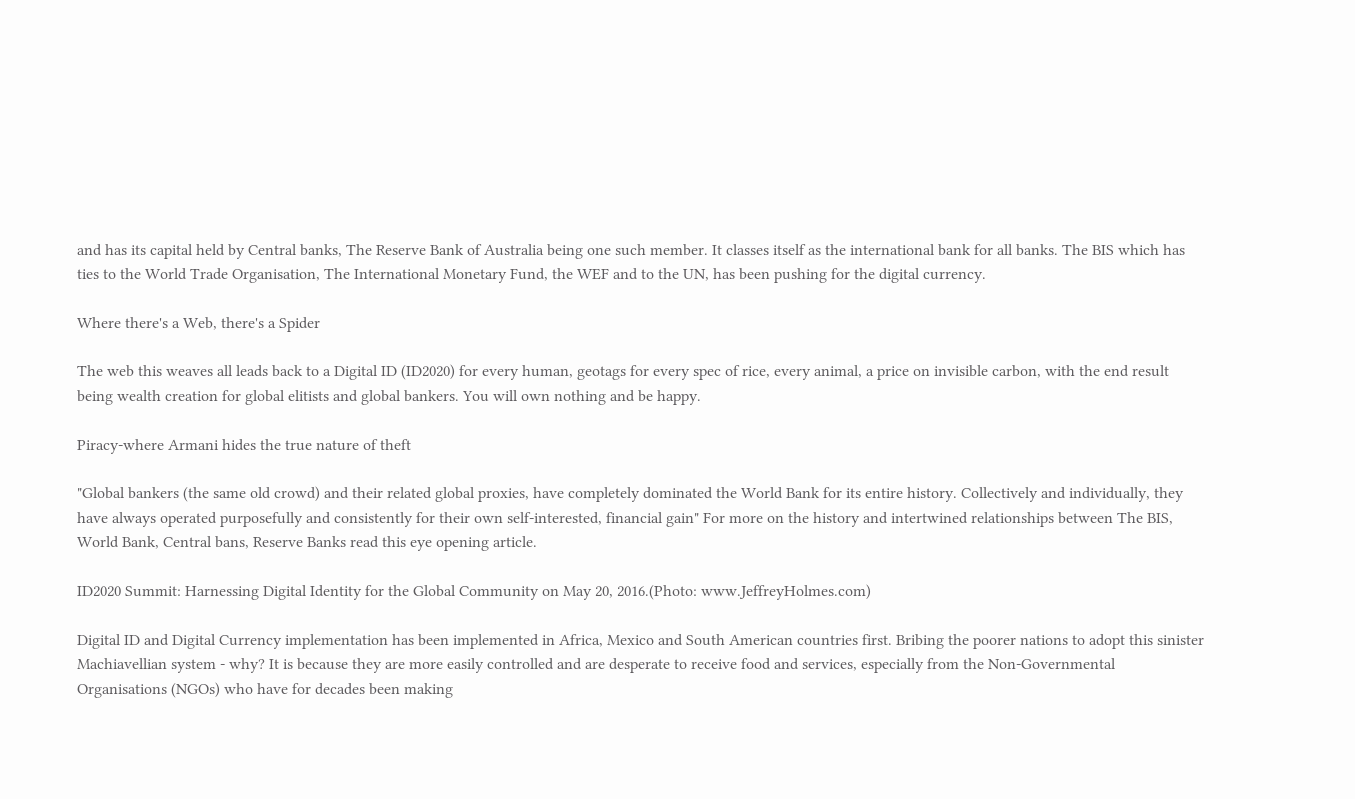and has its capital held by Central banks, The Reserve Bank of Australia being one such member. It classes itself as the international bank for all banks. The BIS which has ties to the World Trade Organisation, The International Monetary Fund, the WEF and to the UN, has been pushing for the digital currency.

Where there's a Web, there's a Spider

The web this weaves all leads back to a Digital ID (ID2020) for every human, geotags for every spec of rice, every animal, a price on invisible carbon, with the end result being wealth creation for global elitists and global bankers. You will own nothing and be happy.

Piracy-where Armani hides the true nature of theft

"Global bankers (the same old crowd) and their related global proxies, have completely dominated the World Bank for its entire history. Collectively and individually, they have always operated purposefully and consistently for their own self-interested, financial gain" For more on the history and intertwined relationships between The BIS, World Bank, Central bans, Reserve Banks read this eye opening article.

ID2020 Summit: Harnessing Digital Identity for the Global Community on May 20, 2016.(Photo: www.JeffreyHolmes.com)

Digital ID and Digital Currency implementation has been implemented in Africa, Mexico and South American countries first. Bribing the poorer nations to adopt this sinister Machiavellian system - why? It is because they are more easily controlled and are desperate to receive food and services, especially from the Non-Governmental Organisations (NGOs) who have for decades been making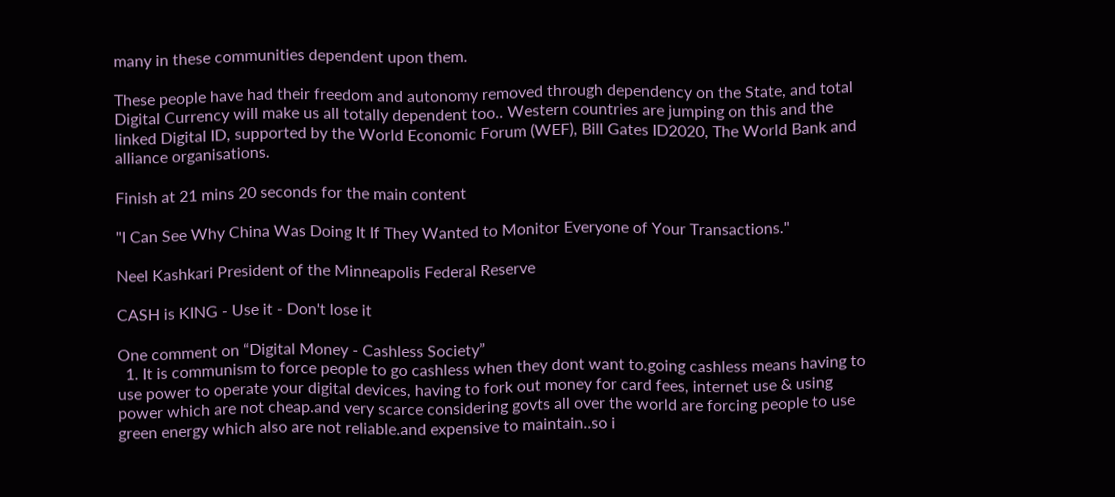many in these communities dependent upon them.

These people have had their freedom and autonomy removed through dependency on the State, and total Digital Currency will make us all totally dependent too.. Western countries are jumping on this and the linked Digital ID, supported by the World Economic Forum (WEF), Bill Gates ID2020, The World Bank and alliance organisations.

Finish at 21 mins 20 seconds for the main content

"I Can See Why China Was Doing It If They Wanted to Monitor Everyone of Your Transactions."

Neel Kashkari President of the Minneapolis Federal Reserve

CASH is KING - Use it - Don't lose it

One comment on “Digital Money - Cashless Society”
  1. It is communism to force people to go cashless when they dont want to.going cashless means having to use power to operate your digital devices, having to fork out money for card fees, internet use & using power which are not cheap.and very scarce considering govts all over the world are forcing people to use green energy which also are not reliable.and expensive to maintain..so i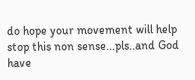do hope your movement will help stop this non sense...pls..and God have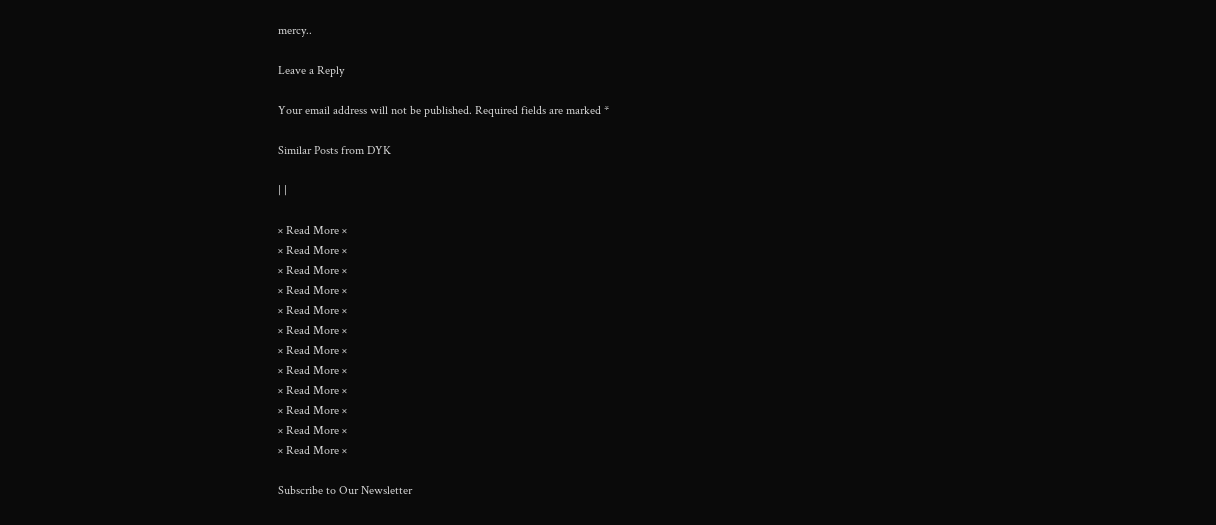mercy..

Leave a Reply

Your email address will not be published. Required fields are marked *

Similar Posts from DYK

| |

× Read More ×
× Read More ×
× Read More ×
× Read More ×
× Read More ×
× Read More ×
× Read More ×
× Read More ×
× Read More ×
× Read More ×
× Read More ×
× Read More ×

Subscribe to Our Newsletter